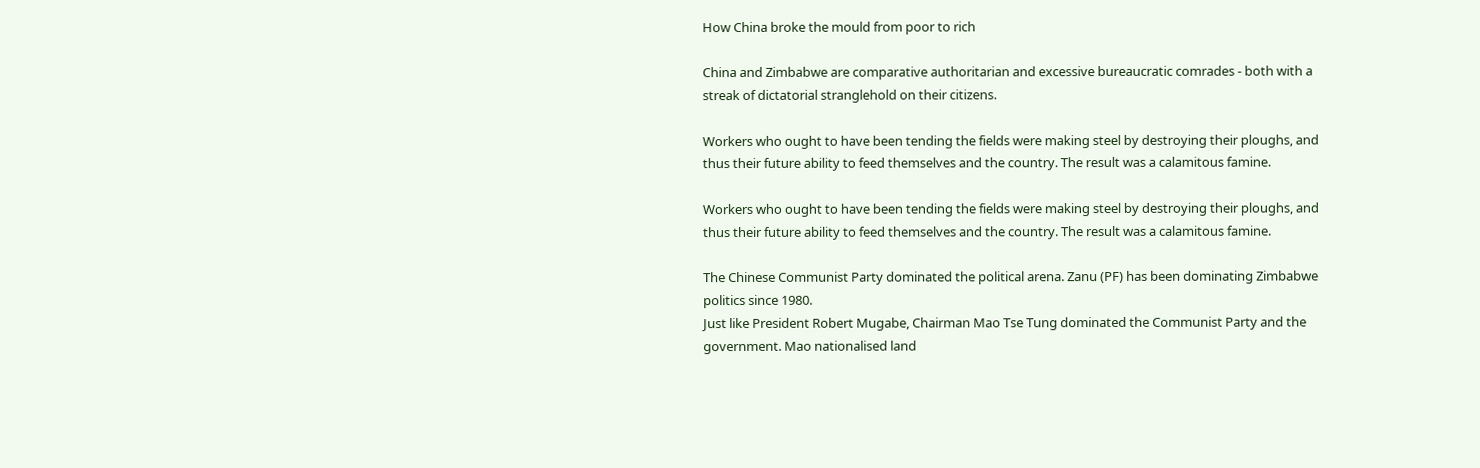How China broke the mould from poor to rich

China and Zimbabwe are comparative authoritarian and excessive bureaucratic comrades - both with a streak of dictatorial stranglehold on their citizens.

Workers who ought to have been tending the fields were making steel by destroying their ploughs, and thus their future ability to feed themselves and the country. The result was a calamitous famine.

Workers who ought to have been tending the fields were making steel by destroying their ploughs, and thus their future ability to feed themselves and the country. The result was a calamitous famine.

The Chinese Communist Party dominated the political arena. Zanu (PF) has been dominating Zimbabwe politics since 1980.
Just like President Robert Mugabe, Chairman Mao Tse Tung dominated the Communist Party and the government. Mao nationalised land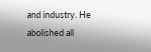and industry. He abolished all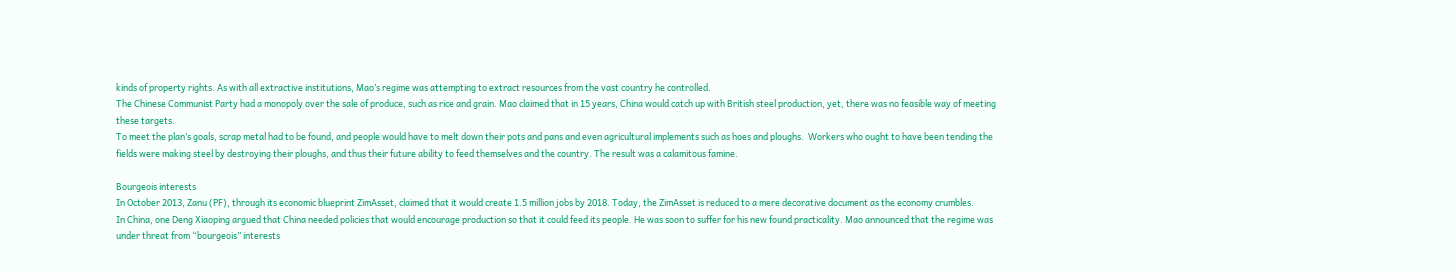kinds of property rights. As with all extractive institutions, Mao’s regime was attempting to extract resources from the vast country he controlled.
The Chinese Communist Party had a monopoly over the sale of produce, such as rice and grain. Mao claimed that in 15 years, China would catch up with British steel production, yet, there was no feasible way of meeting these targets.
To meet the plan’s goals, scrap metal had to be found, and people would have to melt down their pots and pans and even agricultural implements such as hoes and ploughs.  Workers who ought to have been tending the fields were making steel by destroying their ploughs, and thus their future ability to feed themselves and the country. The result was a calamitous famine.

Bourgeois interests
In October 2013, Zanu (PF), through its economic blueprint ZimAsset, claimed that it would create 1.5 million jobs by 2018. Today, the ZimAsset is reduced to a mere decorative document as the economy crumbles.
In China, one Deng Xiaoping argued that China needed policies that would encourage production so that it could feed its people. He was soon to suffer for his new found practicality. Mao announced that the regime was under threat from “bourgeois” interests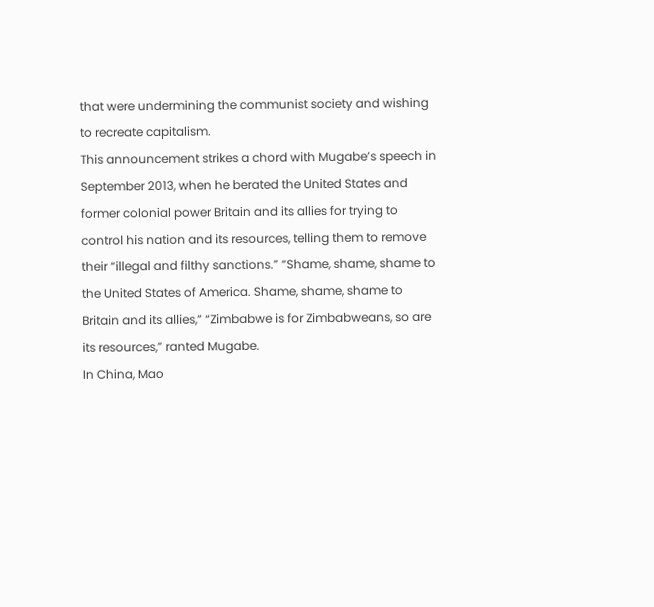that were undermining the communist society and wishing to recreate capitalism.
This announcement strikes a chord with Mugabe’s speech in September 2013, when he berated the United States and former colonial power Britain and its allies for trying to control his nation and its resources, telling them to remove their “illegal and filthy sanctions.” “Shame, shame, shame to the United States of America. Shame, shame, shame to Britain and its allies,” “Zimbabwe is for Zimbabweans, so are its resources,” ranted Mugabe.
In China, Mao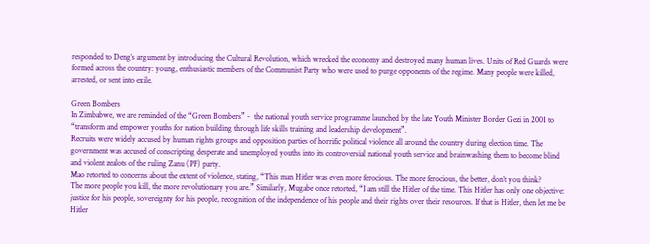responded to Deng’s argument by introducing the Cultural Revolution, which wrecked the economy and destroyed many human lives. Units of Red Guards were formed across the country: young, enthusiastic members of the Communist Party who were used to purge opponents of the regime. Many people were killed, arrested, or sent into exile.

Green Bombers
In Zimbabwe, we are reminded of the “Green Bombers” -  the national youth service programme launched by the late Youth Minister Border Gezi in 2001 to “transform and empower youths for nation building through life skills training and leadership development”.
Recruits were widely accused by human rights groups and opposition parties of horrific political violence all around the country during election time. The government was accused of conscripting desperate and unemployed youths into its controversial national youth service and brainwashing them to become blind and violent zealots of the ruling Zanu (PF) party.
Mao retorted to concerns about the extent of violence, stating, “This man Hitler was even more ferocious. The more ferocious, the better, don’t you think?
The more people you kill, the more revolutionary you are.” Similarly, Mugabe once retorted, “I am still the Hitler of the time. This Hitler has only one objective: justice for his people, sovereignty for his people, recognition of the independence of his people and their rights over their resources. If that is Hitler, then let me be Hitler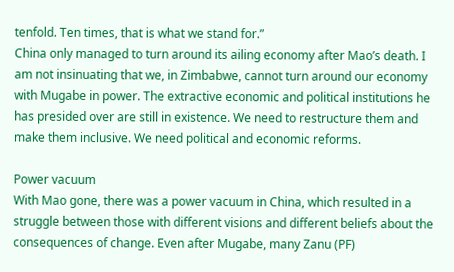tenfold. Ten times, that is what we stand for.”
China only managed to turn around its ailing economy after Mao’s death. I am not insinuating that we, in Zimbabwe, cannot turn around our economy with Mugabe in power. The extractive economic and political institutions he has presided over are still in existence. We need to restructure them and make them inclusive. We need political and economic reforms.

Power vacuum
With Mao gone, there was a power vacuum in China, which resulted in a struggle between those with different visions and different beliefs about the consequences of change. Even after Mugabe, many Zanu (PF)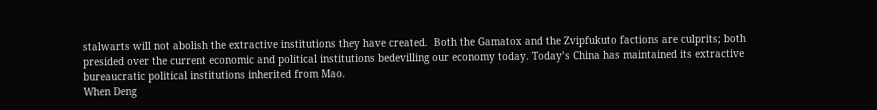stalwarts will not abolish the extractive institutions they have created.  Both the Gamatox and the Zvipfukuto factions are culprits; both presided over the current economic and political institutions bedevilling our economy today. Today’s China has maintained its extractive bureaucratic political institutions inherited from Mao.
When Deng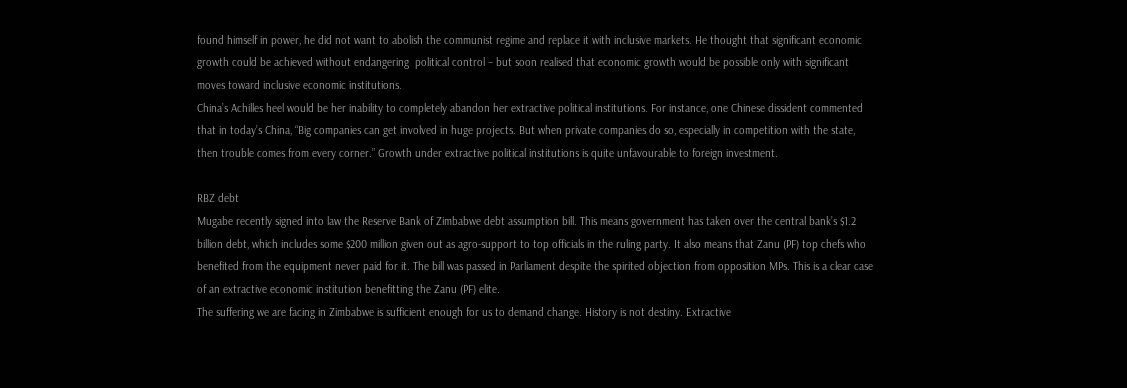found himself in power, he did not want to abolish the communist regime and replace it with inclusive markets. He thought that significant economic growth could be achieved without endangering  political control – but soon realised that economic growth would be possible only with significant moves toward inclusive economic institutions.
China’s Achilles heel would be her inability to completely abandon her extractive political institutions. For instance, one Chinese dissident commented that in today’s China, “Big companies can get involved in huge projects. But when private companies do so, especially in competition with the state, then trouble comes from every corner.” Growth under extractive political institutions is quite unfavourable to foreign investment.

RBZ debt
Mugabe recently signed into law the Reserve Bank of Zimbabwe debt assumption bill. This means government has taken over the central bank’s $1.2 billion debt, which includes some $200 million given out as agro-support to top officials in the ruling party. It also means that Zanu (PF) top chefs who benefited from the equipment never paid for it. The bill was passed in Parliament despite the spirited objection from opposition MPs. This is a clear case of an extractive economic institution benefitting the Zanu (PF) elite.
The suffering we are facing in Zimbabwe is sufficient enough for us to demand change. History is not destiny. Extractive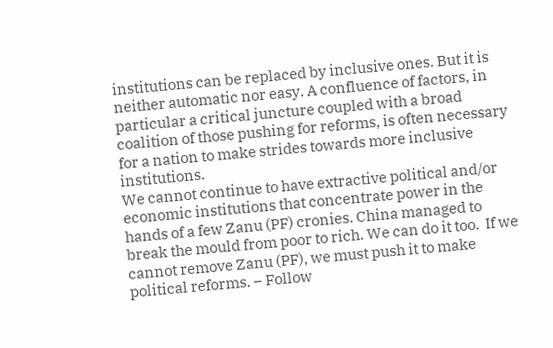institutions can be replaced by inclusive ones. But it is neither automatic nor easy. A confluence of factors, in particular a critical juncture coupled with a broad coalition of those pushing for reforms, is often necessary for a nation to make strides towards more inclusive institutions.
We cannot continue to have extractive political and/or economic institutions that concentrate power in the hands of a few Zanu (PF) cronies. China managed to break the mould from poor to rich. We can do it too.  If we cannot remove Zanu (PF), we must push it to make political reforms. – Follow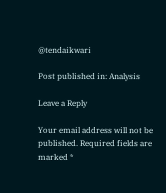@tendaikwari

Post published in: Analysis

Leave a Reply

Your email address will not be published. Required fields are marked *